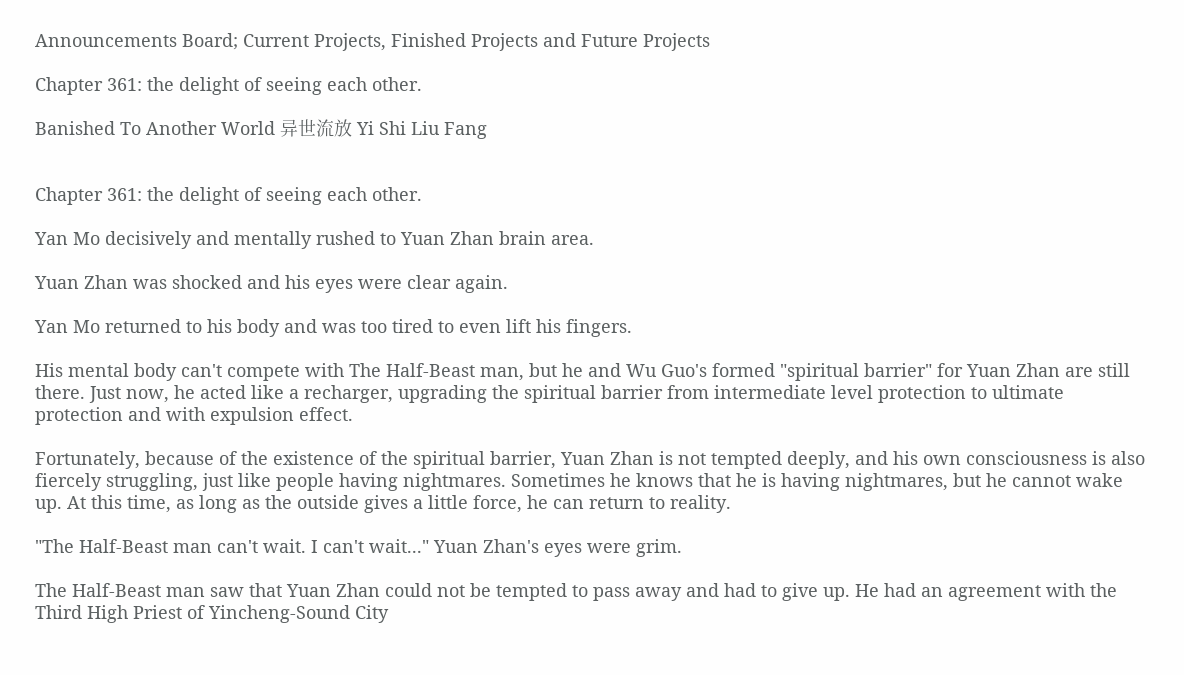Announcements Board; Current Projects, Finished Projects and Future Projects

Chapter 361: the delight of seeing each other.

Banished To Another World 异世流放 Yi Shi Liu Fang


Chapter 361: the delight of seeing each other.

Yan Mo decisively and mentally rushed to Yuan Zhan brain area.

Yuan Zhan was shocked and his eyes were clear again.

Yan Mo returned to his body and was too tired to even lift his fingers.

His mental body can't compete with The Half-Beast man, but he and Wu Guo's formed "spiritual barrier" for Yuan Zhan are still there. Just now, he acted like a recharger, upgrading the spiritual barrier from intermediate level protection to ultimate protection and with expulsion effect.

Fortunately, because of the existence of the spiritual barrier, Yuan Zhan is not tempted deeply, and his own consciousness is also fiercely struggling, just like people having nightmares. Sometimes he knows that he is having nightmares, but he cannot wake up. At this time, as long as the outside gives a little force, he can return to reality.

"The Half-Beast man can't wait. I can't wait..." Yuan Zhan's eyes were grim.

The Half-Beast man saw that Yuan Zhan could not be tempted to pass away and had to give up. He had an agreement with the Third High Priest of Yincheng-Sound City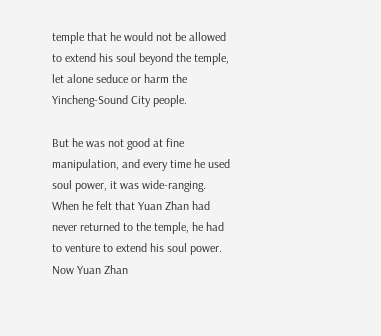temple that he would not be allowed to extend his soul beyond the temple, let alone seduce or harm the Yincheng-Sound City people.

But he was not good at fine manipulation, and every time he used soul power, it was wide-ranging. When he felt that Yuan Zhan had never returned to the temple, he had to venture to extend his soul power. Now Yuan Zhan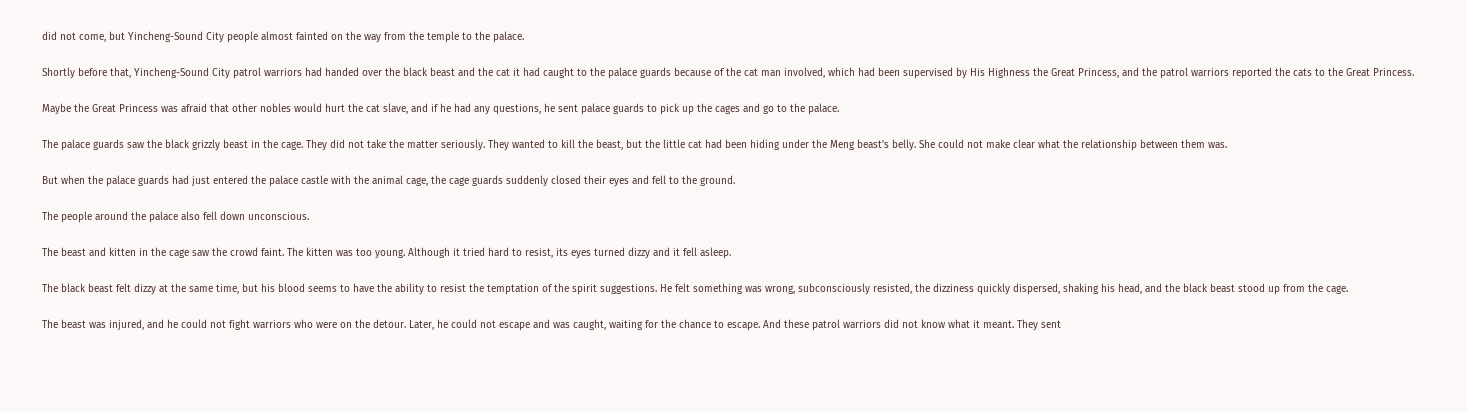did not come, but Yincheng-Sound City people almost fainted on the way from the temple to the palace.

Shortly before that, Yincheng-Sound City patrol warriors had handed over the black beast and the cat it had caught to the palace guards because of the cat man involved, which had been supervised by His Highness the Great Princess, and the patrol warriors reported the cats to the Great Princess.

Maybe the Great Princess was afraid that other nobles would hurt the cat slave, and if he had any questions, he sent palace guards to pick up the cages and go to the palace.

The palace guards saw the black grizzly beast in the cage. They did not take the matter seriously. They wanted to kill the beast, but the little cat had been hiding under the Meng beast's belly. She could not make clear what the relationship between them was.

But when the palace guards had just entered the palace castle with the animal cage, the cage guards suddenly closed their eyes and fell to the ground.

The people around the palace also fell down unconscious.

The beast and kitten in the cage saw the crowd faint. The kitten was too young. Although it tried hard to resist, its eyes turned dizzy and it fell asleep.

The black beast felt dizzy at the same time, but his blood seems to have the ability to resist the temptation of the spirit suggestions. He felt something was wrong, subconsciously resisted, the dizziness quickly dispersed, shaking his head, and the black beast stood up from the cage.

The beast was injured, and he could not fight warriors who were on the detour. Later, he could not escape and was caught, waiting for the chance to escape. And these patrol warriors did not know what it meant. They sent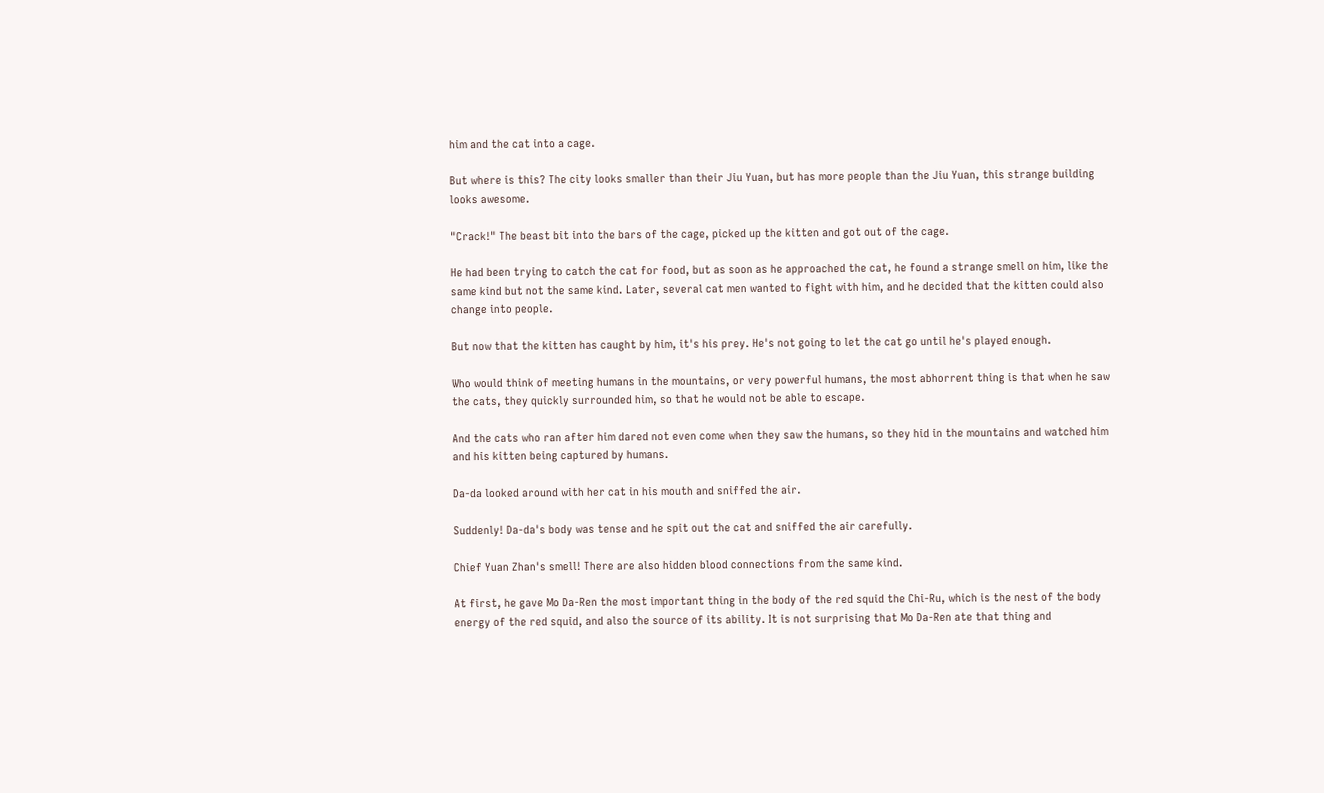him and the cat into a cage.

But where is this? The city looks smaller than their Jiu Yuan, but has more people than the Jiu Yuan, this strange building looks awesome.

"Crack!" The beast bit into the bars of the cage, picked up the kitten and got out of the cage.

He had been trying to catch the cat for food, but as soon as he approached the cat, he found a strange smell on him, like the same kind but not the same kind. Later, several cat men wanted to fight with him, and he decided that the kitten could also change into people.

But now that the kitten has caught by him, it's his prey. He's not going to let the cat go until he's played enough.

Who would think of meeting humans in the mountains, or very powerful humans, the most abhorrent thing is that when he saw the cats, they quickly surrounded him, so that he would not be able to escape.

And the cats who ran after him dared not even come when they saw the humans, so they hid in the mountains and watched him and his kitten being captured by humans.

Da-da looked around with her cat in his mouth and sniffed the air.

Suddenly! Da-da's body was tense and he spit out the cat and sniffed the air carefully.

Chief Yuan Zhan's smell! There are also hidden blood connections from the same kind.

At first, he gave Mo Da-Ren the most important thing in the body of the red squid the Chi-Ru, which is the nest of the body energy of the red squid, and also the source of its ability. It is not surprising that Mo Da-Ren ate that thing and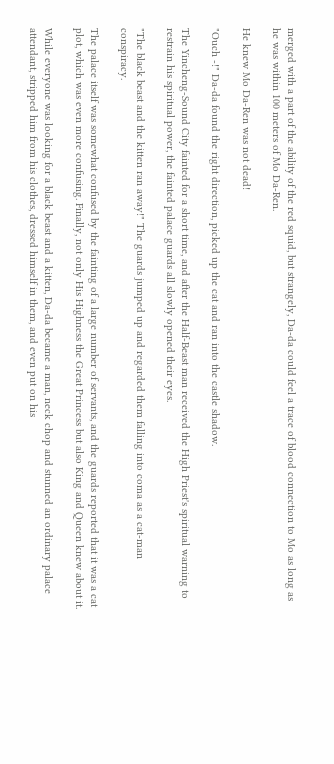merged with a part of the ability of the red squid, but strangely, Da-da could feel a trace of blood connection to Mo as long as he was within 100 meters of Mo Da-Ren.

He knew Mo Da-Ren was not dead!

"Ouch -!" Da-da found the right direction, picked up the cat and ran into the castle shadow.

The Yincheng-Sound City fainted for a short time, and after the Half-Beast man received the High Priest's spiritual warning to restrain his spiritual power, the fainted palace guards all slowly opened their eyes.

"The black beast and the kitten ran away!" The guards jumped up and regarded them falling into coma as a cat-man conspiracy.

The palace itself was somewhat confused by the fainting of a large number of servants, and the guards reported that it was a cat plot, which was even more confusing. Finally, not only His Highness the Great Princess but also King and Queen knew about it.

While everyone was looking for a black beast and a kitten, Da-da became a man, neck chop and stunned an ordinary palace attendant, stripped him from his clothes, dressed himself in them, and even put on his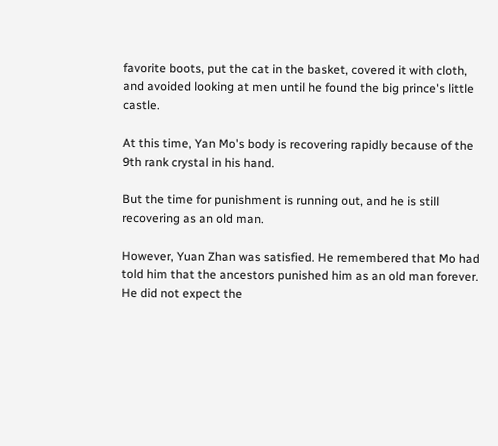favorite boots, put the cat in the basket, covered it with cloth, and avoided looking at men until he found the big prince's little castle.

At this time, Yan Mo's body is recovering rapidly because of the 9th rank crystal in his hand.

But the time for punishment is running out, and he is still recovering as an old man.

However, Yuan Zhan was satisfied. He remembered that Mo had told him that the ancestors punished him as an old man forever. He did not expect the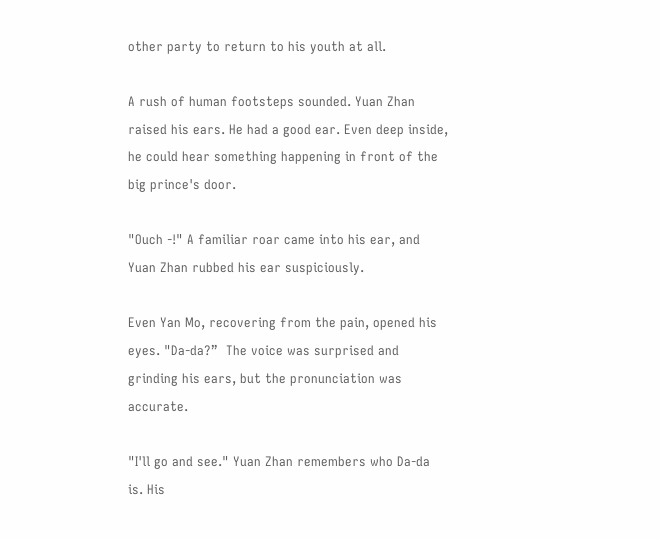other party to return to his youth at all.

A rush of human footsteps sounded. Yuan Zhan raised his ears. He had a good ear. Even deep inside, he could hear something happening in front of the big prince's door.

"Ouch -!" A familiar roar came into his ear, and Yuan Zhan rubbed his ear suspiciously.

Even Yan Mo, recovering from the pain, opened his eyes. "Da-da?”  The voice was surprised and grinding his ears, but the pronunciation was accurate.

"I'll go and see." Yuan Zhan remembers who Da-da is. His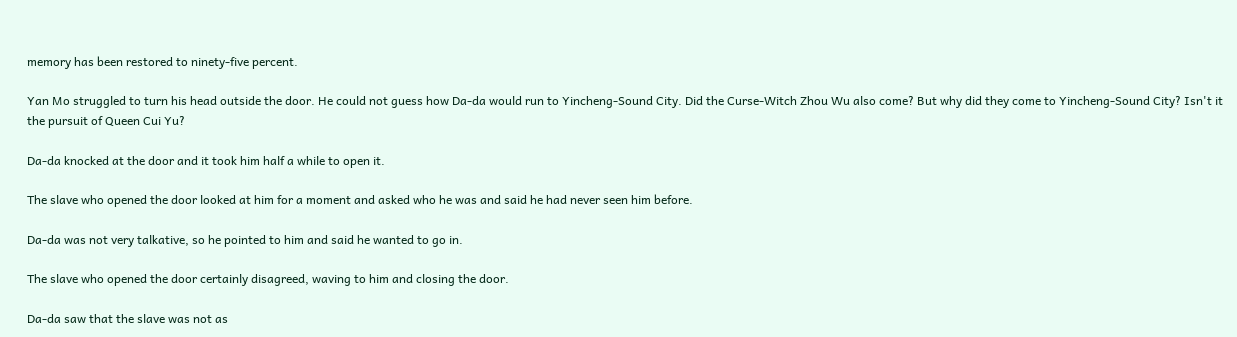memory has been restored to ninety-five percent.

Yan Mo struggled to turn his head outside the door. He could not guess how Da-da would run to Yincheng-Sound City. Did the Curse-Witch Zhou Wu also come? But why did they come to Yincheng-Sound City? Isn't it the pursuit of Queen Cui Yu?

Da-da knocked at the door and it took him half a while to open it.

The slave who opened the door looked at him for a moment and asked who he was and said he had never seen him before.

Da-da was not very talkative, so he pointed to him and said he wanted to go in.

The slave who opened the door certainly disagreed, waving to him and closing the door.

Da-da saw that the slave was not as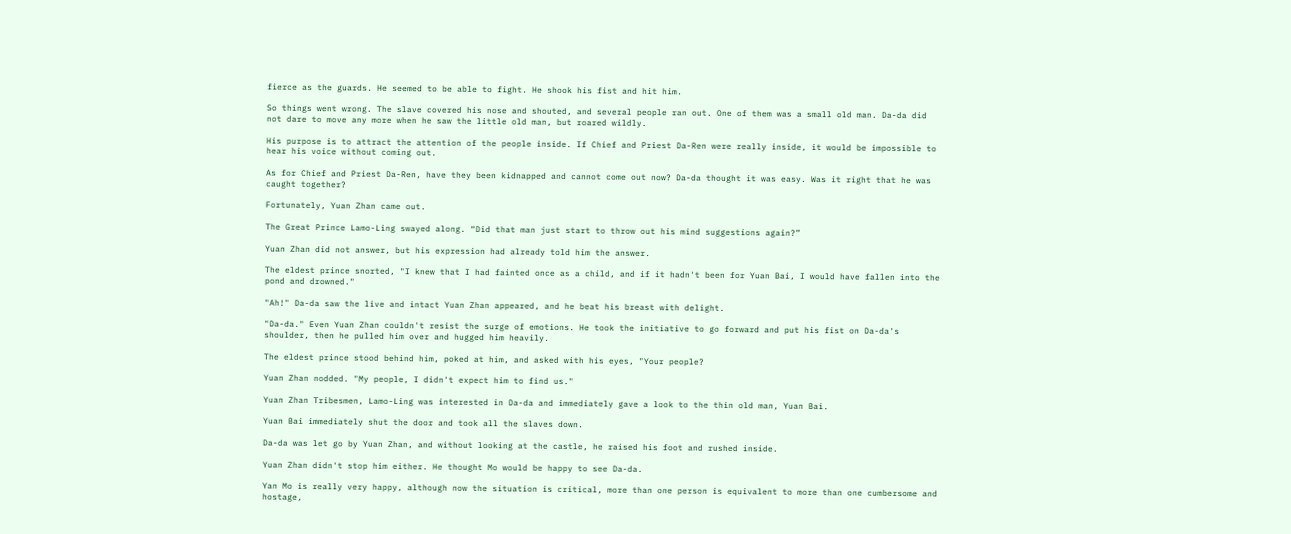fierce as the guards. He seemed to be able to fight. He shook his fist and hit him.

So things went wrong. The slave covered his nose and shouted, and several people ran out. One of them was a small old man. Da-da did not dare to move any more when he saw the little old man, but roared wildly.

His purpose is to attract the attention of the people inside. If Chief and Priest Da-Ren were really inside, it would be impossible to hear his voice without coming out.

As for Chief and Priest Da-Ren, have they been kidnapped and cannot come out now? Da-da thought it was easy. Was it right that he was caught together?

Fortunately, Yuan Zhan came out.

The Great Prince Lamo-Ling swayed along. “Did that man just start to throw out his mind suggestions again?”

Yuan Zhan did not answer, but his expression had already told him the answer.

The eldest prince snorted, "I knew that I had fainted once as a child, and if it hadn't been for Yuan Bai, I would have fallen into the pond and drowned."

"Ah!" Da-da saw the live and intact Yuan Zhan appeared, and he beat his breast with delight.

"Da-da." Even Yuan Zhan couldn't resist the surge of emotions. He took the initiative to go forward and put his fist on Da-da's shoulder, then he pulled him over and hugged him heavily.

The eldest prince stood behind him, poked at him, and asked with his eyes, "Your people?

Yuan Zhan nodded. "My people, I didn't expect him to find us."

Yuan Zhan Tribesmen, Lamo-Ling was interested in Da-da and immediately gave a look to the thin old man, Yuan Bai.

Yuan Bai immediately shut the door and took all the slaves down.

Da-da was let go by Yuan Zhan, and without looking at the castle, he raised his foot and rushed inside.

Yuan Zhan didn't stop him either. He thought Mo would be happy to see Da-da.

Yan Mo is really very happy, although now the situation is critical, more than one person is equivalent to more than one cumbersome and hostage,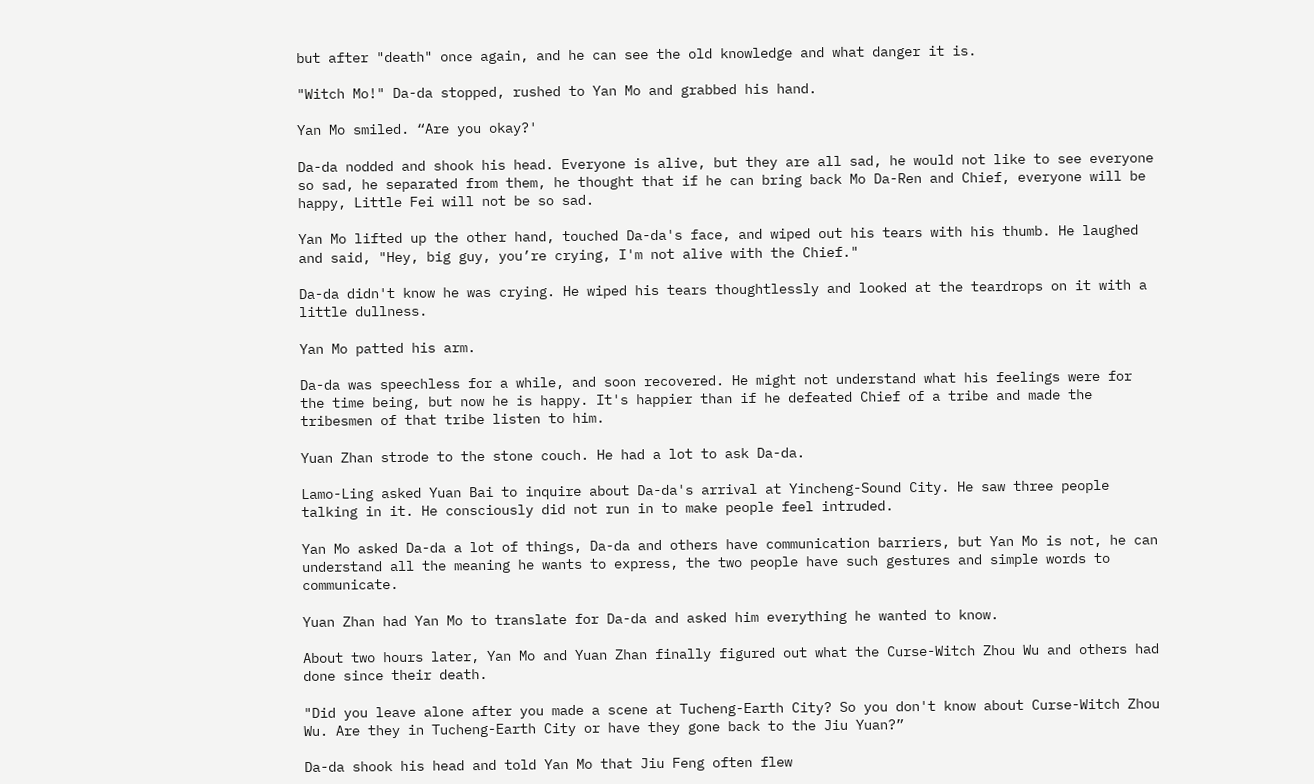but after "death" once again, and he can see the old knowledge and what danger it is.

"Witch Mo!" Da-da stopped, rushed to Yan Mo and grabbed his hand.

Yan Mo smiled. “Are you okay?'

Da-da nodded and shook his head. Everyone is alive, but they are all sad, he would not like to see everyone so sad, he separated from them, he thought that if he can bring back Mo Da-Ren and Chief, everyone will be happy, Little Fei will not be so sad.

Yan Mo lifted up the other hand, touched Da-da's face, and wiped out his tears with his thumb. He laughed and said, "Hey, big guy, you’re crying, I'm not alive with the Chief."

Da-da didn't know he was crying. He wiped his tears thoughtlessly and looked at the teardrops on it with a little dullness.

Yan Mo patted his arm.

Da-da was speechless for a while, and soon recovered. He might not understand what his feelings were for the time being, but now he is happy. It's happier than if he defeated Chief of a tribe and made the tribesmen of that tribe listen to him.

Yuan Zhan strode to the stone couch. He had a lot to ask Da-da.

Lamo-Ling asked Yuan Bai to inquire about Da-da's arrival at Yincheng-Sound City. He saw three people talking in it. He consciously did not run in to make people feel intruded.

Yan Mo asked Da-da a lot of things, Da-da and others have communication barriers, but Yan Mo is not, he can understand all the meaning he wants to express, the two people have such gestures and simple words to communicate.

Yuan Zhan had Yan Mo to translate for Da-da and asked him everything he wanted to know.

About two hours later, Yan Mo and Yuan Zhan finally figured out what the Curse-Witch Zhou Wu and others had done since their death.

"Did you leave alone after you made a scene at Tucheng-Earth City? So you don't know about Curse-Witch Zhou Wu. Are they in Tucheng-Earth City or have they gone back to the Jiu Yuan?”

Da-da shook his head and told Yan Mo that Jiu Feng often flew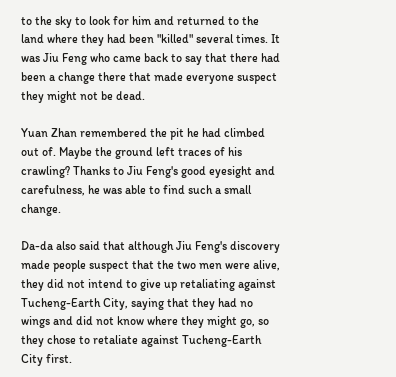to the sky to look for him and returned to the land where they had been "killed" several times. It was Jiu Feng who came back to say that there had been a change there that made everyone suspect they might not be dead.

Yuan Zhan remembered the pit he had climbed out of. Maybe the ground left traces of his crawling? Thanks to Jiu Feng's good eyesight and carefulness, he was able to find such a small change.

Da-da also said that although Jiu Feng's discovery made people suspect that the two men were alive, they did not intend to give up retaliating against Tucheng-Earth City, saying that they had no wings and did not know where they might go, so they chose to retaliate against Tucheng-Earth City first.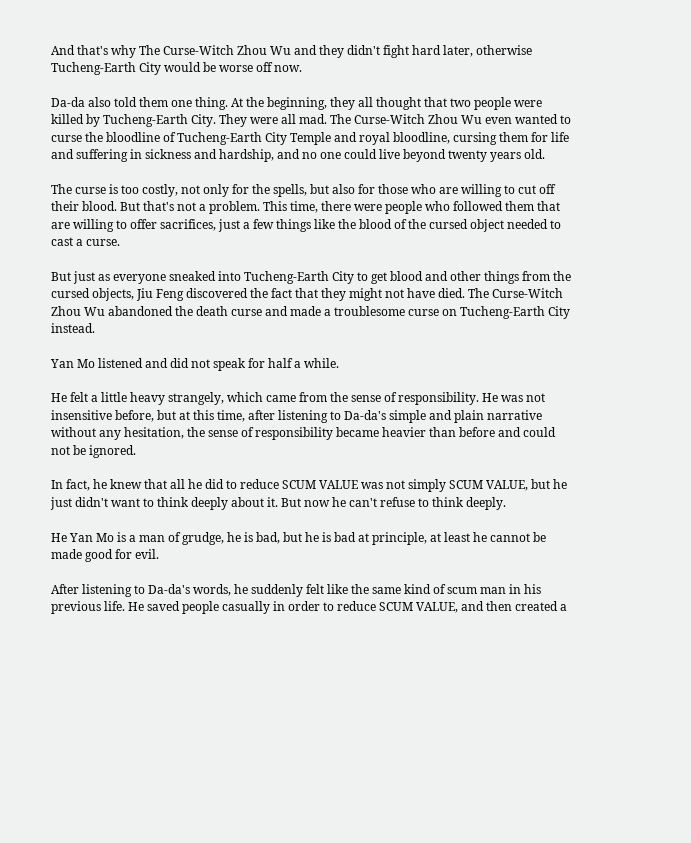And that's why The Curse-Witch Zhou Wu and they didn't fight hard later, otherwise Tucheng-Earth City would be worse off now.

Da-da also told them one thing. At the beginning, they all thought that two people were killed by Tucheng-Earth City. They were all mad. The Curse-Witch Zhou Wu even wanted to curse the bloodline of Tucheng-Earth City Temple and royal bloodline, cursing them for life and suffering in sickness and hardship, and no one could live beyond twenty years old.

The curse is too costly, not only for the spells, but also for those who are willing to cut off their blood. But that's not a problem. This time, there were people who followed them that are willing to offer sacrifices, just a few things like the blood of the cursed object needed to cast a curse.

But just as everyone sneaked into Tucheng-Earth City to get blood and other things from the cursed objects, Jiu Feng discovered the fact that they might not have died. The Curse-Witch Zhou Wu abandoned the death curse and made a troublesome curse on Tucheng-Earth City instead.

Yan Mo listened and did not speak for half a while.

He felt a little heavy strangely, which came from the sense of responsibility. He was not insensitive before, but at this time, after listening to Da-da's simple and plain narrative without any hesitation, the sense of responsibility became heavier than before and could not be ignored.

In fact, he knew that all he did to reduce SCUM VALUE was not simply SCUM VALUE, but he just didn't want to think deeply about it. But now he can't refuse to think deeply.

He Yan Mo is a man of grudge, he is bad, but he is bad at principle, at least he cannot be made good for evil.

After listening to Da-da's words, he suddenly felt like the same kind of scum man in his previous life. He saved people casually in order to reduce SCUM VALUE, and then created a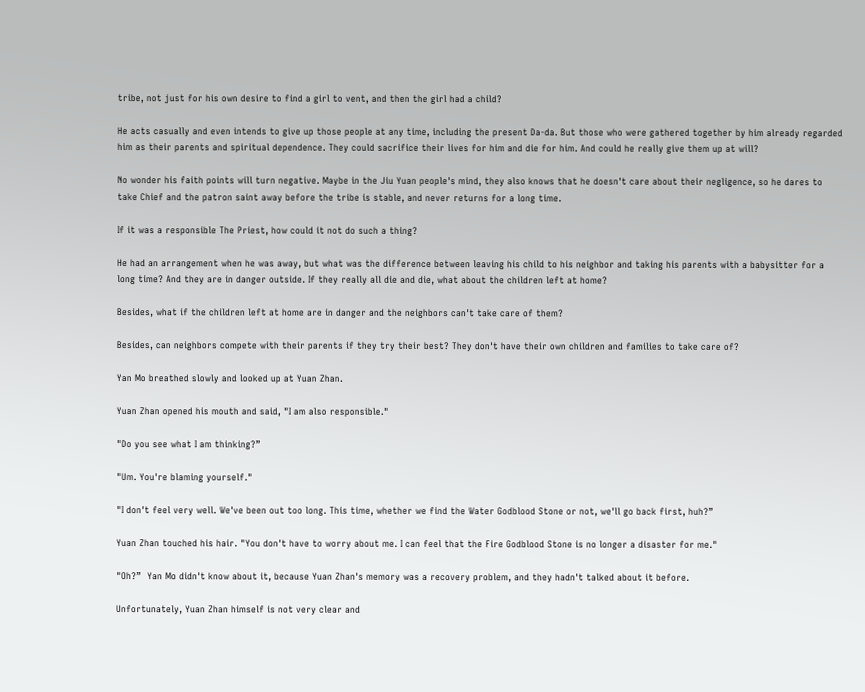tribe, not just for his own desire to find a girl to vent, and then the girl had a child?

He acts casually and even intends to give up those people at any time, including the present Da-da. But those who were gathered together by him already regarded him as their parents and spiritual dependence. They could sacrifice their lives for him and die for him. And could he really give them up at will?

No wonder his faith points will turn negative. Maybe in the Jiu Yuan people's mind, they also knows that he doesn't care about their negligence, so he dares to take Chief and the patron saint away before the tribe is stable, and never returns for a long time.

If it was a responsible The Priest, how could it not do such a thing?

He had an arrangement when he was away, but what was the difference between leaving his child to his neighbor and taking his parents with a babysitter for a long time? And they are in danger outside. If they really all die and die, what about the children left at home?

Besides, what if the children left at home are in danger and the neighbors can't take care of them?

Besides, can neighbors compete with their parents if they try their best? They don't have their own children and families to take care of?

Yan Mo breathed slowly and looked up at Yuan Zhan.

Yuan Zhan opened his mouth and said, "I am also responsible."

"Do you see what I am thinking?”

"Um. You're blaming yourself."

"I don't feel very well. We've been out too long. This time, whether we find the Water Godblood Stone or not, we'll go back first, huh?”

Yuan Zhan touched his hair. "You don't have to worry about me. I can feel that the Fire Godblood Stone is no longer a disaster for me."

"Oh?”  Yan Mo didn't know about it, because Yuan Zhan's memory was a recovery problem, and they hadn't talked about it before.

Unfortunately, Yuan Zhan himself is not very clear and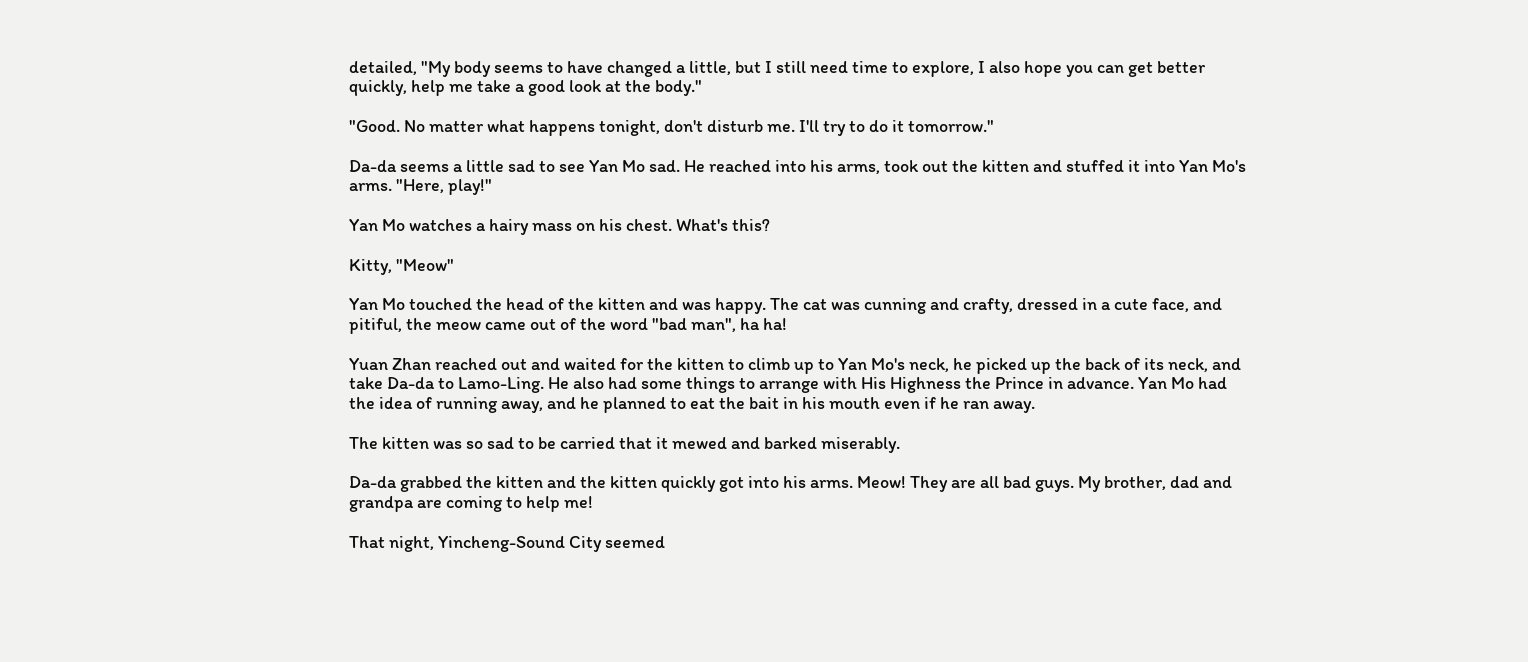detailed, "My body seems to have changed a little, but I still need time to explore, I also hope you can get better quickly, help me take a good look at the body."

"Good. No matter what happens tonight, don't disturb me. I'll try to do it tomorrow."

Da-da seems a little sad to see Yan Mo sad. He reached into his arms, took out the kitten and stuffed it into Yan Mo's arms. "Here, play!"

Yan Mo watches a hairy mass on his chest. What's this?

Kitty, "Meow"

Yan Mo touched the head of the kitten and was happy. The cat was cunning and crafty, dressed in a cute face, and pitiful, the meow came out of the word "bad man", ha ha!

Yuan Zhan reached out and waited for the kitten to climb up to Yan Mo's neck, he picked up the back of its neck, and take Da-da to Lamo-Ling. He also had some things to arrange with His Highness the Prince in advance. Yan Mo had the idea of running away, and he planned to eat the bait in his mouth even if he ran away.

The kitten was so sad to be carried that it mewed and barked miserably.

Da-da grabbed the kitten and the kitten quickly got into his arms. Meow! They are all bad guys. My brother, dad and grandpa are coming to help me!

That night, Yincheng-Sound City seemed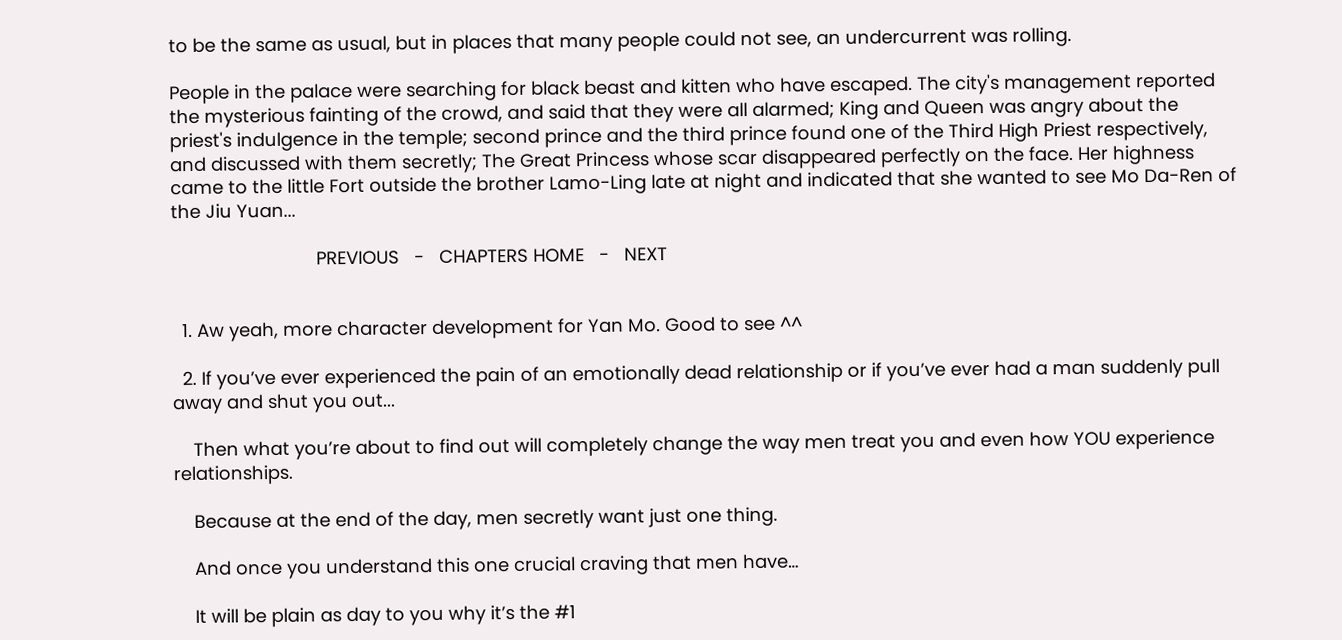to be the same as usual, but in places that many people could not see, an undercurrent was rolling.

People in the palace were searching for black beast and kitten who have escaped. The city's management reported the mysterious fainting of the crowd, and said that they were all alarmed; King and Queen was angry about the priest's indulgence in the temple; second prince and the third prince found one of the Third High Priest respectively, and discussed with them secretly; The Great Princess whose scar disappeared perfectly on the face. Her highness came to the little Fort outside the brother Lamo-Ling late at night and indicated that she wanted to see Mo Da-Ren of the Jiu Yuan...

                             PREVIOUS   -   CHAPTERS HOME   -   NEXT


  1. Aw yeah, more character development for Yan Mo. Good to see ^^

  2. If you’ve ever experienced the pain of an emotionally dead relationship or if you’ve ever had a man suddenly pull away and shut you out...

    Then what you’re about to find out will completely change the way men treat you and even how YOU experience relationships.

    Because at the end of the day, men secretly want just one thing.

    And once you understand this one crucial craving that men have…

    It will be plain as day to you why it’s the #1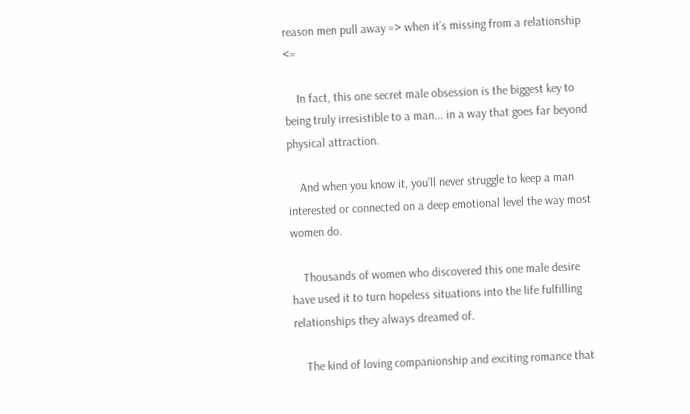reason men pull away => when it’s missing from a relationship <=

    In fact, this one secret male obsession is the biggest key to being truly irresistible to a man... in a way that goes far beyond physical attraction.

    And when you know it, you’ll never struggle to keep a man interested or connected on a deep emotional level the way most women do.

    Thousands of women who discovered this one male desire have used it to turn hopeless situations into the life fulfilling relationships they always dreamed of.

    The kind of loving companionship and exciting romance that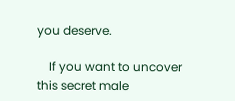you deserve.

    If you want to uncover this secret male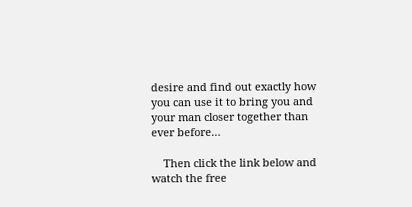desire and find out exactly how you can use it to bring you and your man closer together than ever before…

    Then click the link below and watch the free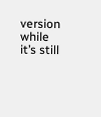version while it’s still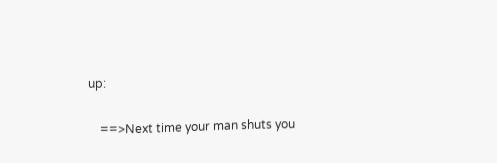up:

    ==>Next time your man shuts you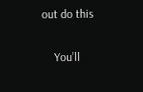out do this

    You’ll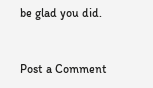be glad you did.


Post a Comment